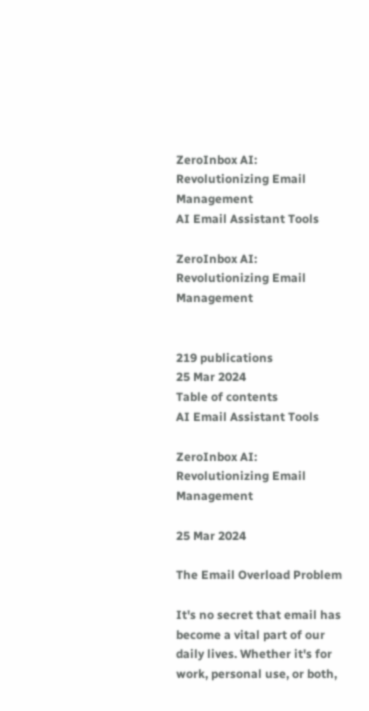ZeroInbox AI: Revolutionizing Email Management
AI Email Assistant Tools

ZeroInbox AI: Revolutionizing Email Management


219 publications
25 Mar 2024
Table of contents
AI Email Assistant Tools

ZeroInbox AI: Revolutionizing Email Management

25 Mar 2024

The Email Overload Problem

It's no secret that email has become a vital part of our daily lives. Whether it's for work, personal use, or both,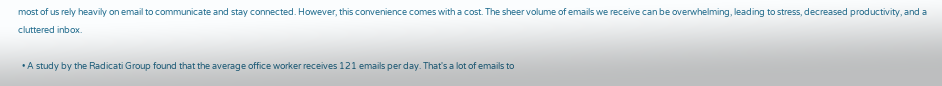most of us rely heavily on email to communicate and stay connected. However, this convenience comes with a cost. The sheer volume of emails we receive can be overwhelming, leading to stress, decreased productivity, and a cluttered inbox.

  • A study by the Radicati Group found that the average office worker receives 121 emails per day. That's a lot of emails to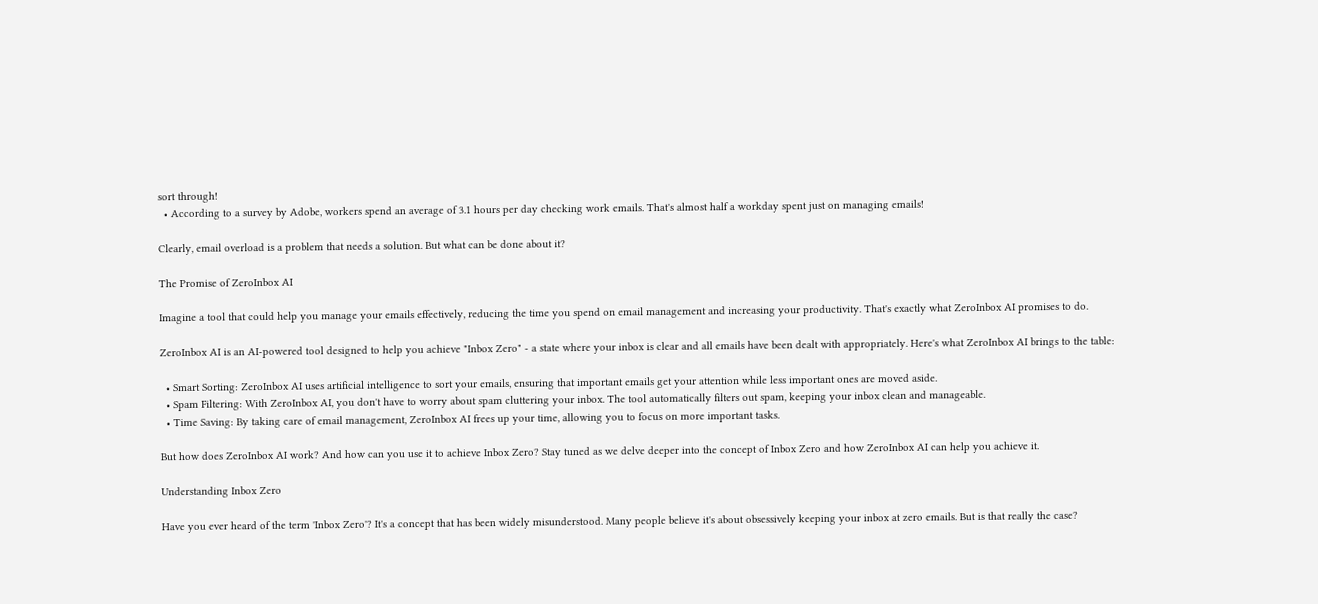sort through!
  • According to a survey by Adobe, workers spend an average of 3.1 hours per day checking work emails. That's almost half a workday spent just on managing emails!

Clearly, email overload is a problem that needs a solution. But what can be done about it?

The Promise of ZeroInbox AI

Imagine a tool that could help you manage your emails effectively, reducing the time you spend on email management and increasing your productivity. That's exactly what ZeroInbox AI promises to do.

ZeroInbox AI is an AI-powered tool designed to help you achieve "Inbox Zero" - a state where your inbox is clear and all emails have been dealt with appropriately. Here's what ZeroInbox AI brings to the table:

  • Smart Sorting: ZeroInbox AI uses artificial intelligence to sort your emails, ensuring that important emails get your attention while less important ones are moved aside.
  • Spam Filtering: With ZeroInbox AI, you don't have to worry about spam cluttering your inbox. The tool automatically filters out spam, keeping your inbox clean and manageable.
  • Time Saving: By taking care of email management, ZeroInbox AI frees up your time, allowing you to focus on more important tasks.

But how does ZeroInbox AI work? And how can you use it to achieve Inbox Zero? Stay tuned as we delve deeper into the concept of Inbox Zero and how ZeroInbox AI can help you achieve it.

Understanding Inbox Zero

Have you ever heard of the term 'Inbox Zero'? It's a concept that has been widely misunderstood. Many people believe it's about obsessively keeping your inbox at zero emails. But is that really the case?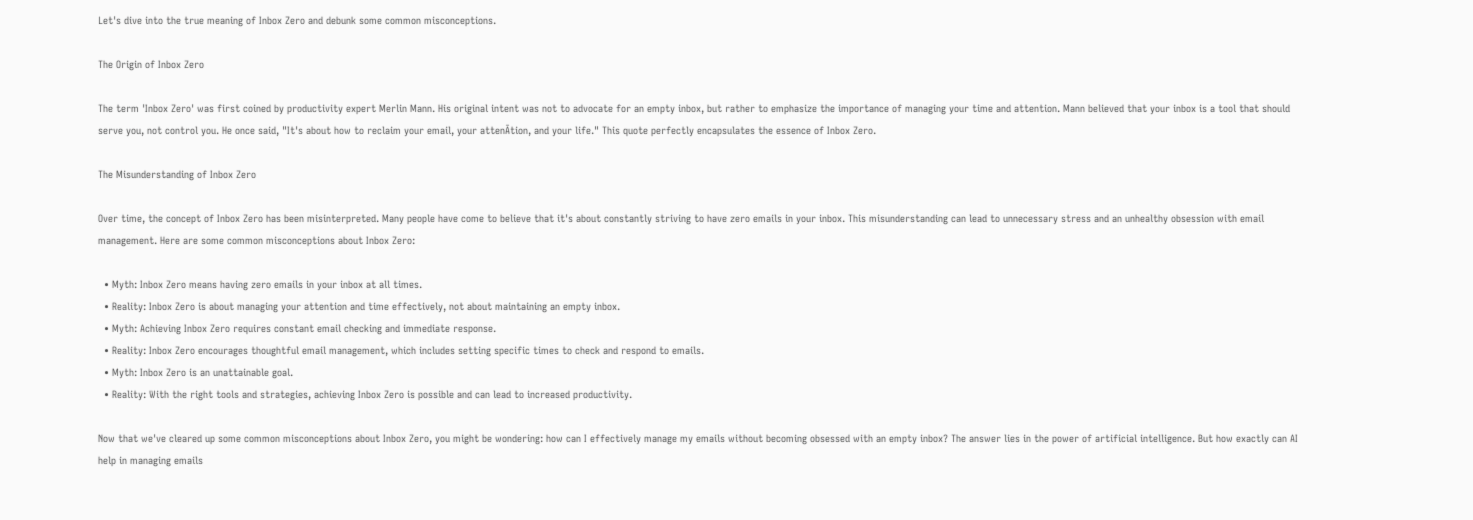Let's dive into the true meaning of Inbox Zero and debunk some common misconceptions.

The Origin of Inbox Zero

The term 'Inbox Zero' was first coined by productivity expert Merlin Mann. His original intent was not to advocate for an empty inbox, but rather to emphasize the importance of managing your time and attention. Mann believed that your inbox is a tool that should serve you, not control you. He once said, "It's about how to reclaim your email, your attenĀtion, and your life." This quote perfectly encapsulates the essence of Inbox Zero.

The Misunderstanding of Inbox Zero

Over time, the concept of Inbox Zero has been misinterpreted. Many people have come to believe that it's about constantly striving to have zero emails in your inbox. This misunderstanding can lead to unnecessary stress and an unhealthy obsession with email management. Here are some common misconceptions about Inbox Zero:

  • Myth: Inbox Zero means having zero emails in your inbox at all times.
  • Reality: Inbox Zero is about managing your attention and time effectively, not about maintaining an empty inbox.
  • Myth: Achieving Inbox Zero requires constant email checking and immediate response.
  • Reality: Inbox Zero encourages thoughtful email management, which includes setting specific times to check and respond to emails.
  • Myth: Inbox Zero is an unattainable goal.
  • Reality: With the right tools and strategies, achieving Inbox Zero is possible and can lead to increased productivity.

Now that we've cleared up some common misconceptions about Inbox Zero, you might be wondering: how can I effectively manage my emails without becoming obsessed with an empty inbox? The answer lies in the power of artificial intelligence. But how exactly can AI help in managing emails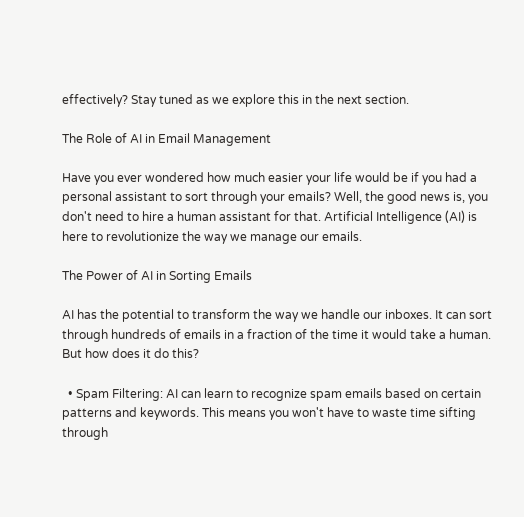effectively? Stay tuned as we explore this in the next section.

The Role of AI in Email Management

Have you ever wondered how much easier your life would be if you had a personal assistant to sort through your emails? Well, the good news is, you don't need to hire a human assistant for that. Artificial Intelligence (AI) is here to revolutionize the way we manage our emails.

The Power of AI in Sorting Emails

AI has the potential to transform the way we handle our inboxes. It can sort through hundreds of emails in a fraction of the time it would take a human. But how does it do this?

  • Spam Filtering: AI can learn to recognize spam emails based on certain patterns and keywords. This means you won't have to waste time sifting through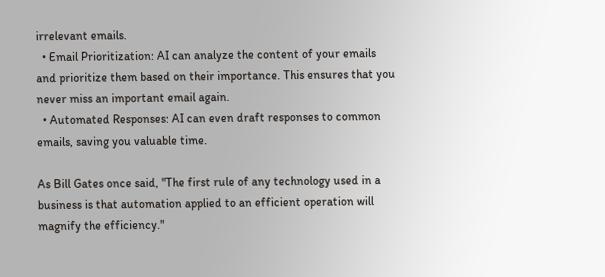irrelevant emails.
  • Email Prioritization: AI can analyze the content of your emails and prioritize them based on their importance. This ensures that you never miss an important email again.
  • Automated Responses: AI can even draft responses to common emails, saving you valuable time.

As Bill Gates once said, "The first rule of any technology used in a business is that automation applied to an efficient operation will magnify the efficiency."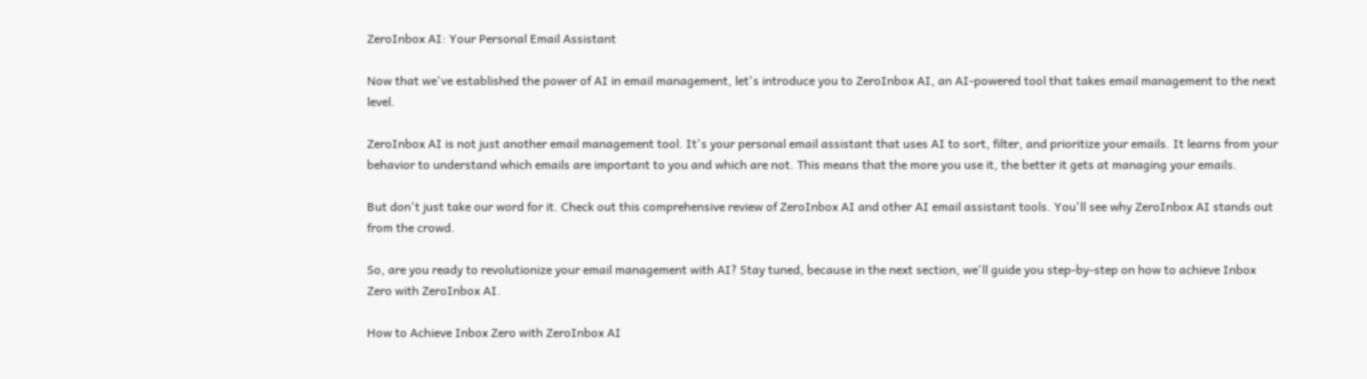ZeroInbox AI: Your Personal Email Assistant

Now that we've established the power of AI in email management, let's introduce you to ZeroInbox AI, an AI-powered tool that takes email management to the next level.

ZeroInbox AI is not just another email management tool. It's your personal email assistant that uses AI to sort, filter, and prioritize your emails. It learns from your behavior to understand which emails are important to you and which are not. This means that the more you use it, the better it gets at managing your emails.

But don't just take our word for it. Check out this comprehensive review of ZeroInbox AI and other AI email assistant tools. You'll see why ZeroInbox AI stands out from the crowd.

So, are you ready to revolutionize your email management with AI? Stay tuned, because in the next section, we'll guide you step-by-step on how to achieve Inbox Zero with ZeroInbox AI.

How to Achieve Inbox Zero with ZeroInbox AI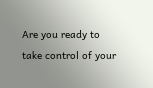Are you ready to take control of your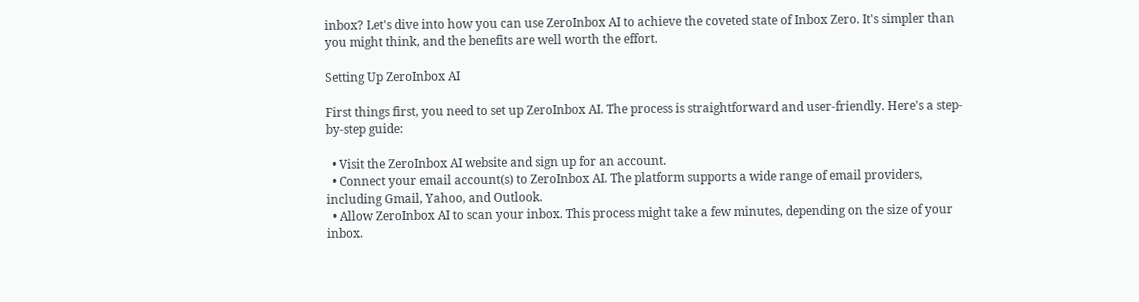inbox? Let's dive into how you can use ZeroInbox AI to achieve the coveted state of Inbox Zero. It's simpler than you might think, and the benefits are well worth the effort.

Setting Up ZeroInbox AI

First things first, you need to set up ZeroInbox AI. The process is straightforward and user-friendly. Here's a step-by-step guide:

  • Visit the ZeroInbox AI website and sign up for an account.
  • Connect your email account(s) to ZeroInbox AI. The platform supports a wide range of email providers, including Gmail, Yahoo, and Outlook.
  • Allow ZeroInbox AI to scan your inbox. This process might take a few minutes, depending on the size of your inbox.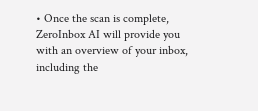• Once the scan is complete, ZeroInbox AI will provide you with an overview of your inbox, including the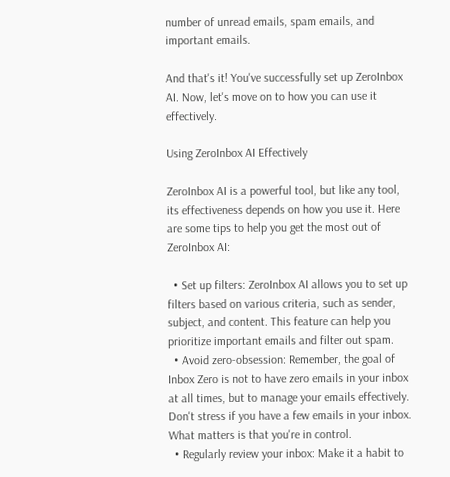number of unread emails, spam emails, and important emails.

And that's it! You've successfully set up ZeroInbox AI. Now, let's move on to how you can use it effectively.

Using ZeroInbox AI Effectively

ZeroInbox AI is a powerful tool, but like any tool, its effectiveness depends on how you use it. Here are some tips to help you get the most out of ZeroInbox AI:

  • Set up filters: ZeroInbox AI allows you to set up filters based on various criteria, such as sender, subject, and content. This feature can help you prioritize important emails and filter out spam.
  • Avoid zero-obsession: Remember, the goal of Inbox Zero is not to have zero emails in your inbox at all times, but to manage your emails effectively. Don't stress if you have a few emails in your inbox. What matters is that you're in control.
  • Regularly review your inbox: Make it a habit to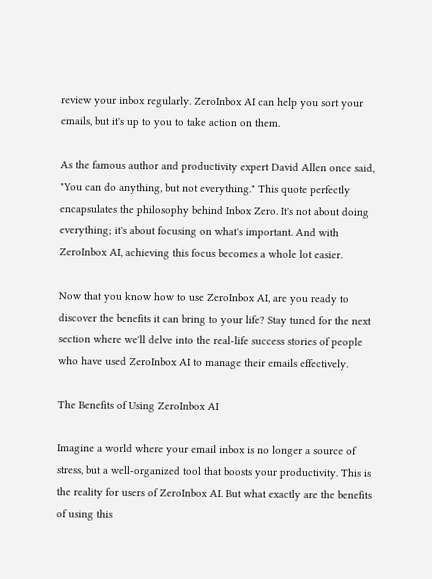review your inbox regularly. ZeroInbox AI can help you sort your emails, but it's up to you to take action on them.

As the famous author and productivity expert David Allen once said, "You can do anything, but not everything." This quote perfectly encapsulates the philosophy behind Inbox Zero. It's not about doing everything; it's about focusing on what's important. And with ZeroInbox AI, achieving this focus becomes a whole lot easier.

Now that you know how to use ZeroInbox AI, are you ready to discover the benefits it can bring to your life? Stay tuned for the next section where we'll delve into the real-life success stories of people who have used ZeroInbox AI to manage their emails effectively.

The Benefits of Using ZeroInbox AI

Imagine a world where your email inbox is no longer a source of stress, but a well-organized tool that boosts your productivity. This is the reality for users of ZeroInbox AI. But what exactly are the benefits of using this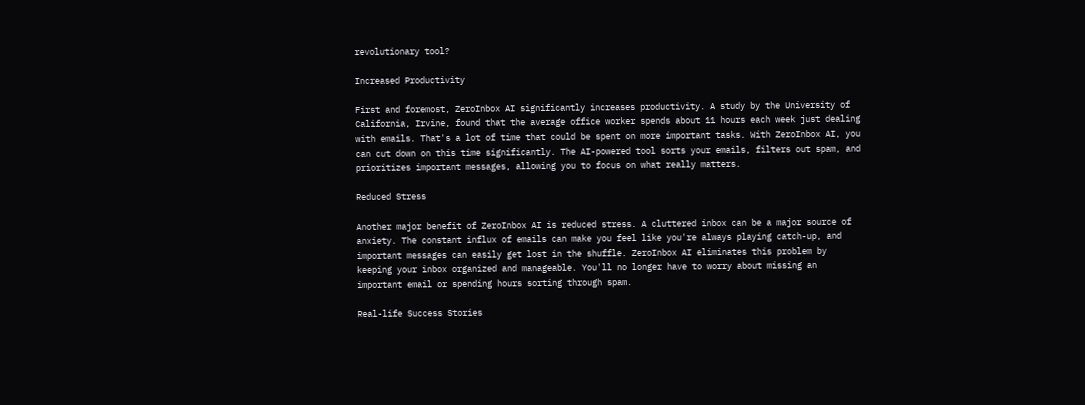revolutionary tool?

Increased Productivity

First and foremost, ZeroInbox AI significantly increases productivity. A study by the University of California, Irvine, found that the average office worker spends about 11 hours each week just dealing with emails. That's a lot of time that could be spent on more important tasks. With ZeroInbox AI, you can cut down on this time significantly. The AI-powered tool sorts your emails, filters out spam, and prioritizes important messages, allowing you to focus on what really matters.

Reduced Stress

Another major benefit of ZeroInbox AI is reduced stress. A cluttered inbox can be a major source of anxiety. The constant influx of emails can make you feel like you're always playing catch-up, and important messages can easily get lost in the shuffle. ZeroInbox AI eliminates this problem by keeping your inbox organized and manageable. You'll no longer have to worry about missing an important email or spending hours sorting through spam.

Real-life Success Stories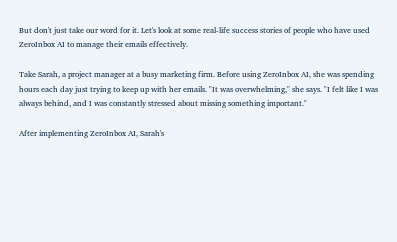But don't just take our word for it. Let's look at some real-life success stories of people who have used ZeroInbox AI to manage their emails effectively.

Take Sarah, a project manager at a busy marketing firm. Before using ZeroInbox AI, she was spending hours each day just trying to keep up with her emails. "It was overwhelming," she says. "I felt like I was always behind, and I was constantly stressed about missing something important."

After implementing ZeroInbox AI, Sarah's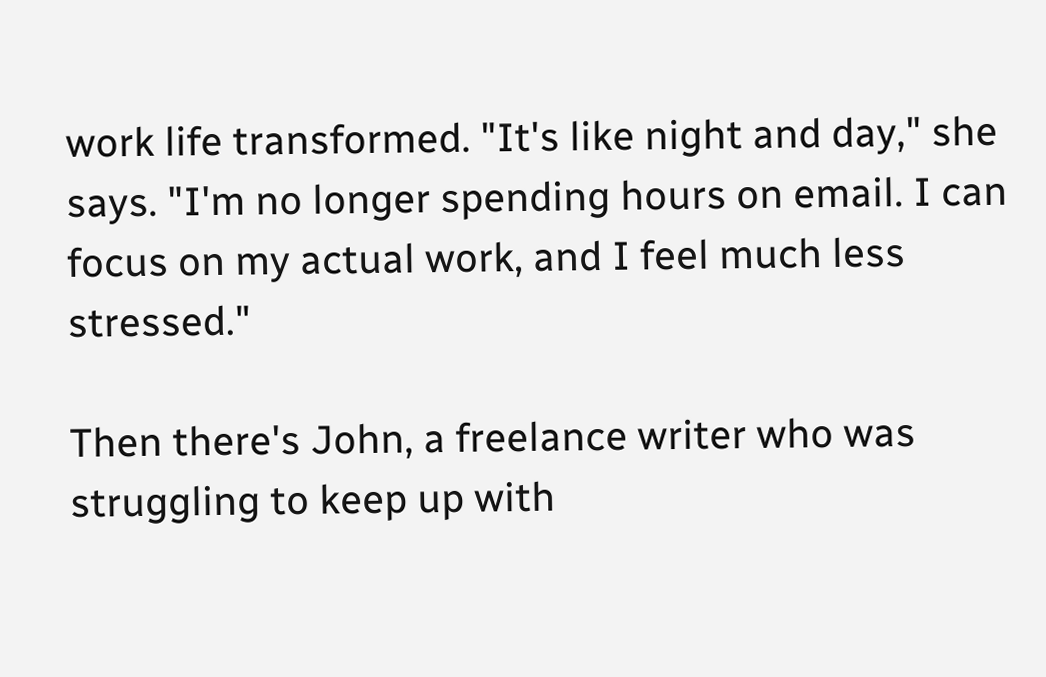work life transformed. "It's like night and day," she says. "I'm no longer spending hours on email. I can focus on my actual work, and I feel much less stressed."

Then there's John, a freelance writer who was struggling to keep up with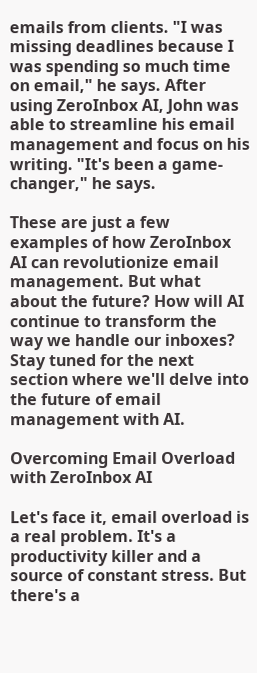emails from clients. "I was missing deadlines because I was spending so much time on email," he says. After using ZeroInbox AI, John was able to streamline his email management and focus on his writing. "It's been a game-changer," he says.

These are just a few examples of how ZeroInbox AI can revolutionize email management. But what about the future? How will AI continue to transform the way we handle our inboxes? Stay tuned for the next section where we'll delve into the future of email management with AI.

Overcoming Email Overload with ZeroInbox AI

Let's face it, email overload is a real problem. It's a productivity killer and a source of constant stress. But there's a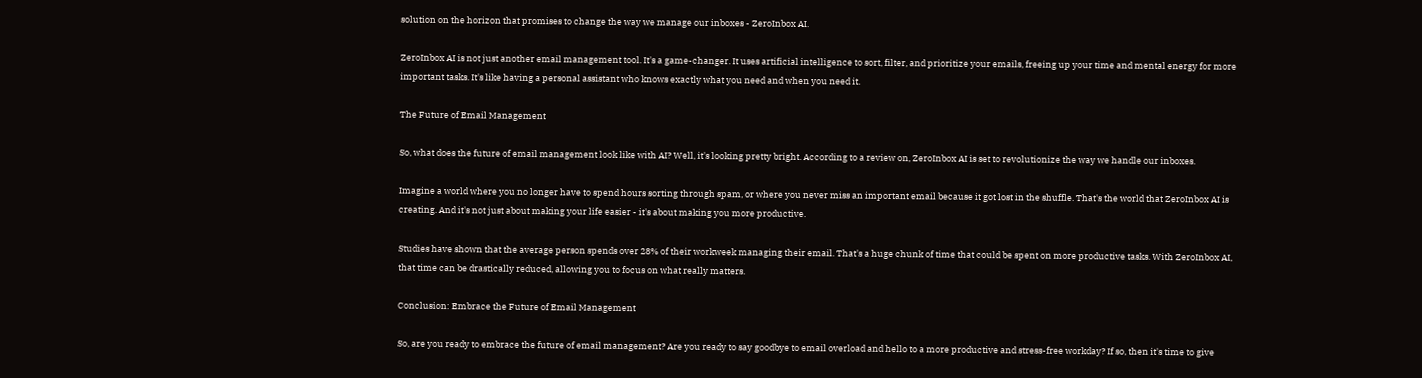solution on the horizon that promises to change the way we manage our inboxes - ZeroInbox AI.

ZeroInbox AI is not just another email management tool. It's a game-changer. It uses artificial intelligence to sort, filter, and prioritize your emails, freeing up your time and mental energy for more important tasks. It's like having a personal assistant who knows exactly what you need and when you need it.

The Future of Email Management

So, what does the future of email management look like with AI? Well, it's looking pretty bright. According to a review on, ZeroInbox AI is set to revolutionize the way we handle our inboxes.

Imagine a world where you no longer have to spend hours sorting through spam, or where you never miss an important email because it got lost in the shuffle. That's the world that ZeroInbox AI is creating. And it's not just about making your life easier - it's about making you more productive.

Studies have shown that the average person spends over 28% of their workweek managing their email. That's a huge chunk of time that could be spent on more productive tasks. With ZeroInbox AI, that time can be drastically reduced, allowing you to focus on what really matters.

Conclusion: Embrace the Future of Email Management

So, are you ready to embrace the future of email management? Are you ready to say goodbye to email overload and hello to a more productive and stress-free workday? If so, then it's time to give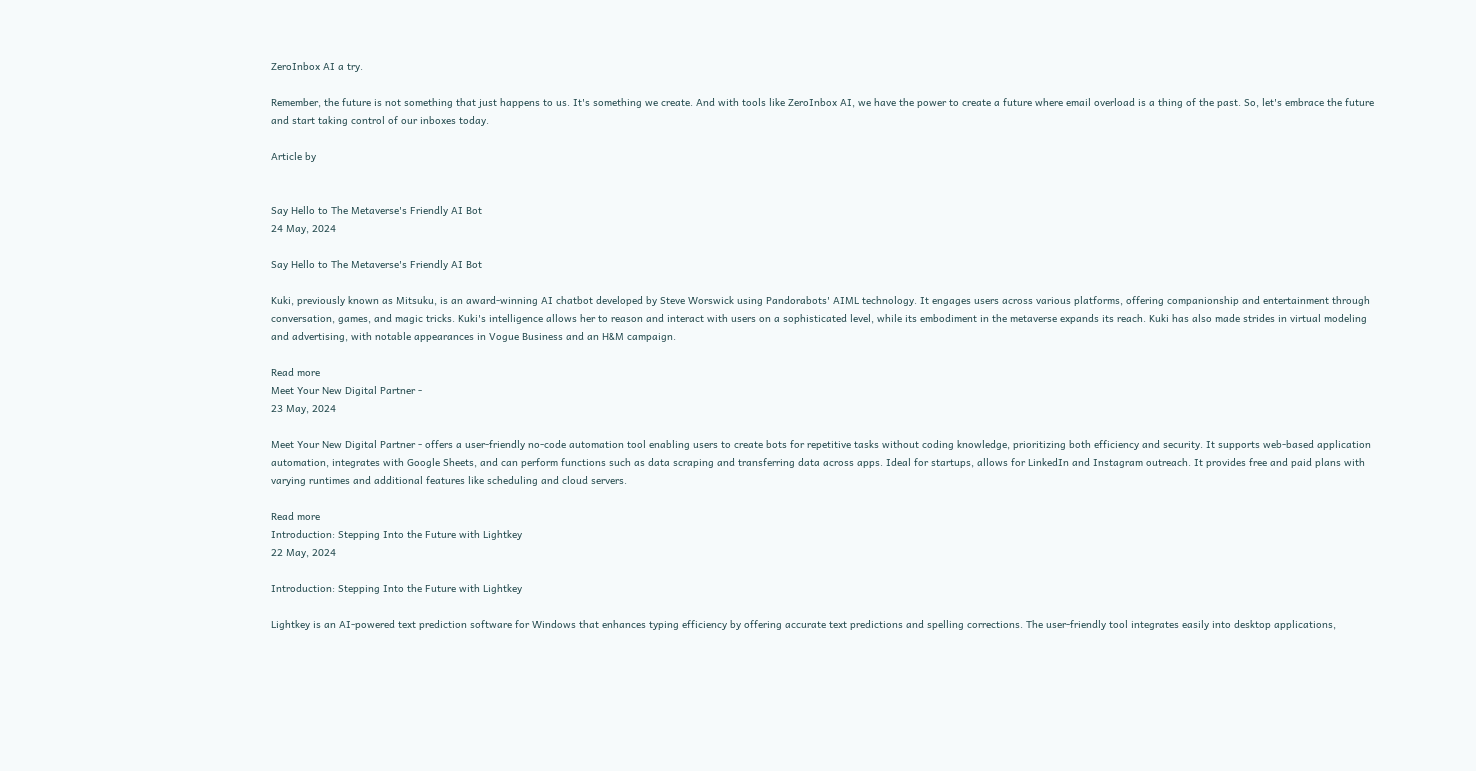ZeroInbox AI a try.

Remember, the future is not something that just happens to us. It's something we create. And with tools like ZeroInbox AI, we have the power to create a future where email overload is a thing of the past. So, let's embrace the future and start taking control of our inboxes today.

Article by


Say Hello to The Metaverse's Friendly AI Bot
24 May, 2024

Say Hello to The Metaverse's Friendly AI Bot

Kuki, previously known as Mitsuku, is an award-winning AI chatbot developed by Steve Worswick using Pandorabots' AIML technology. It engages users across various platforms, offering companionship and entertainment through conversation, games, and magic tricks. Kuki's intelligence allows her to reason and interact with users on a sophisticated level, while its embodiment in the metaverse expands its reach. Kuki has also made strides in virtual modeling and advertising, with notable appearances in Vogue Business and an H&M campaign.

Read more
Meet Your New Digital Partner -
23 May, 2024

Meet Your New Digital Partner - offers a user-friendly no-code automation tool enabling users to create bots for repetitive tasks without coding knowledge, prioritizing both efficiency and security. It supports web-based application automation, integrates with Google Sheets, and can perform functions such as data scraping and transferring data across apps. Ideal for startups, allows for LinkedIn and Instagram outreach. It provides free and paid plans with varying runtimes and additional features like scheduling and cloud servers.

Read more
Introduction: Stepping Into the Future with Lightkey
22 May, 2024

Introduction: Stepping Into the Future with Lightkey

Lightkey is an AI-powered text prediction software for Windows that enhances typing efficiency by offering accurate text predictions and spelling corrections. The user-friendly tool integrates easily into desktop applications,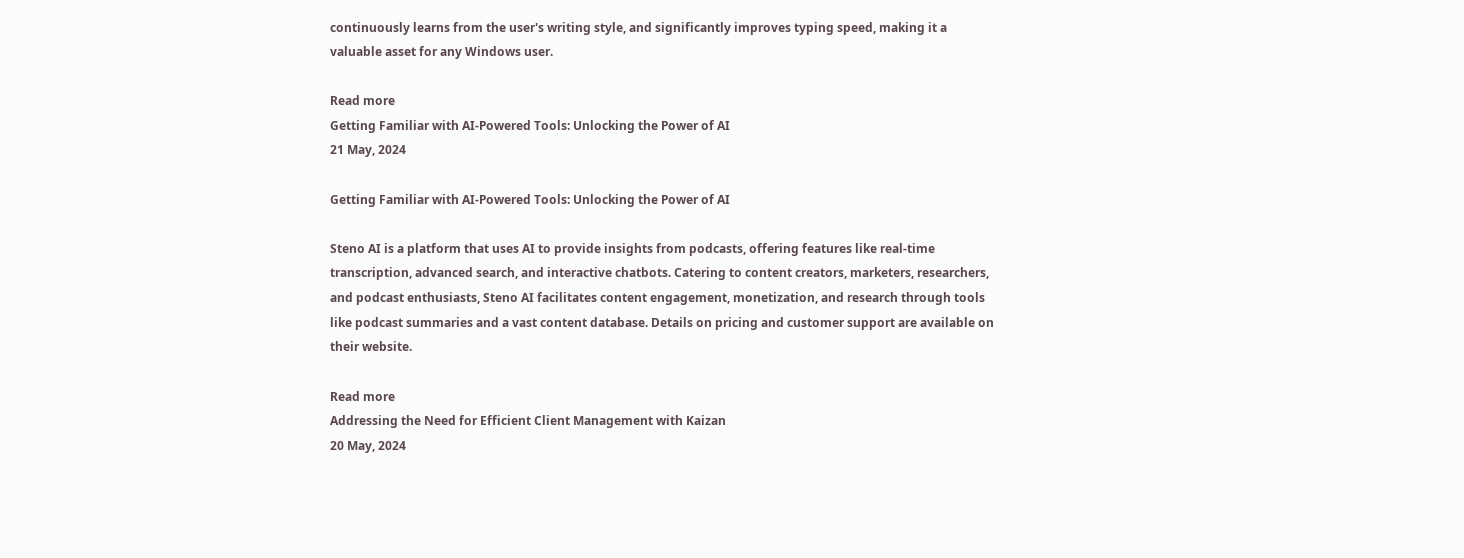continuously learns from the user's writing style, and significantly improves typing speed, making it a valuable asset for any Windows user.

Read more
Getting Familiar with AI-Powered Tools: Unlocking the Power of AI
21 May, 2024

Getting Familiar with AI-Powered Tools: Unlocking the Power of AI

Steno AI is a platform that uses AI to provide insights from podcasts, offering features like real-time transcription, advanced search, and interactive chatbots. Catering to content creators, marketers, researchers, and podcast enthusiasts, Steno AI facilitates content engagement, monetization, and research through tools like podcast summaries and a vast content database. Details on pricing and customer support are available on their website.

Read more
Addressing the Need for Efficient Client Management with Kaizan
20 May, 2024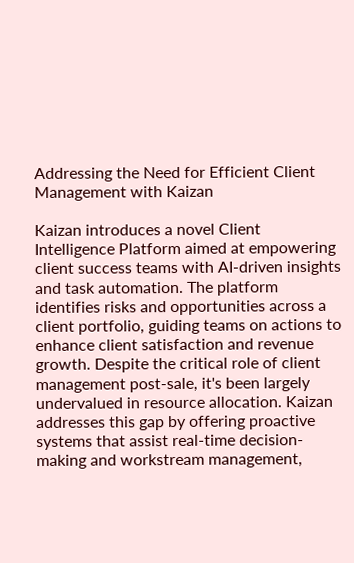Addressing the Need for Efficient Client Management with Kaizan

Kaizan introduces a novel Client Intelligence Platform aimed at empowering client success teams with AI-driven insights and task automation. The platform identifies risks and opportunities across a client portfolio, guiding teams on actions to enhance client satisfaction and revenue growth. Despite the critical role of client management post-sale, it's been largely undervalued in resource allocation. Kaizan addresses this gap by offering proactive systems that assist real-time decision-making and workstream management,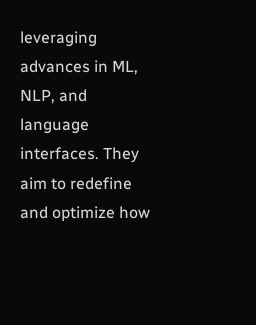leveraging advances in ML, NLP, and language interfaces. They aim to redefine and optimize how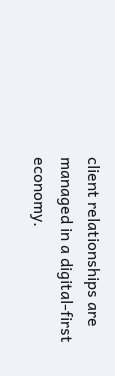client relationships are managed in a digital-first economy.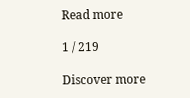Read more

1 / 219

Discover more